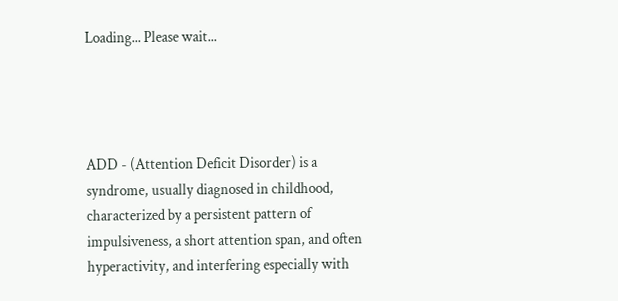Loading... Please wait...




ADD - (Attention Deficit Disorder) is a syndrome, usually diagnosed in childhood, characterized by a persistent pattern of impulsiveness, a short attention span, and often hyperactivity, and interfering especially with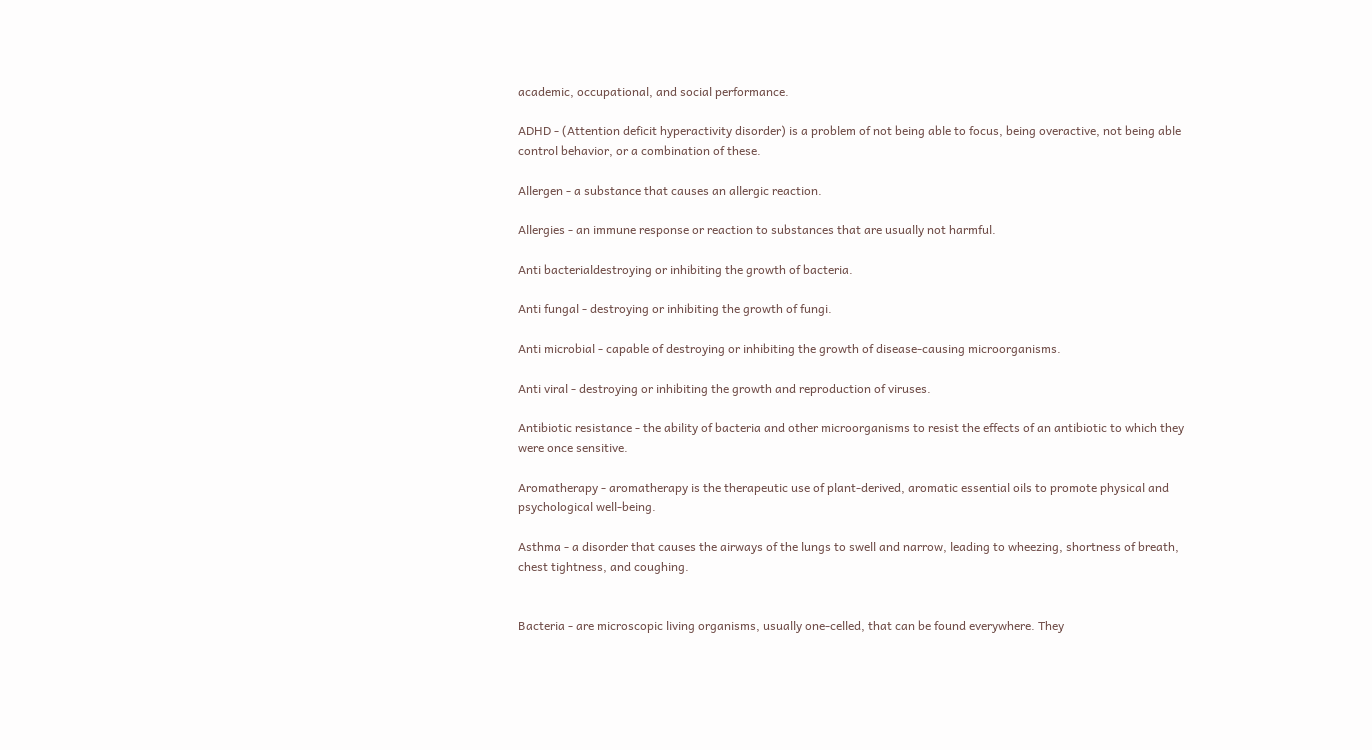academic, occupational, and social performance.

ADHD - (Attention deficit hyperactivity disorder) is a problem of not being able to focus, being overactive, not being able control behavior, or a combination of these.

Allergen - a substance that causes an allergic reaction.

Allergies - an immune response or reaction to substances that are usually not harmful.

Anti bacterialdestroying or inhibiting the growth of bacteria.

Anti fungal - destroying or inhibiting the growth of fungi.

Anti microbial - capable of destroying or inhibiting the growth of disease-causing microorganisms.

Anti viral - destroying or inhibiting the growth and reproduction of viruses.

Antibiotic resistance - the ability of bacteria and other microorganisms to resist the effects of an antibiotic to which they were once sensitive.

Aromatherapy - aromatherapy is the therapeutic use of plant-derived, aromatic essential oils to promote physical and psychological well-being.

Asthma - a disorder that causes the airways of the lungs to swell and narrow, leading to wheezing, shortness of breath, chest tightness, and coughing.


Bacteria - are microscopic living organisms, usually one-celled, that can be found everywhere. They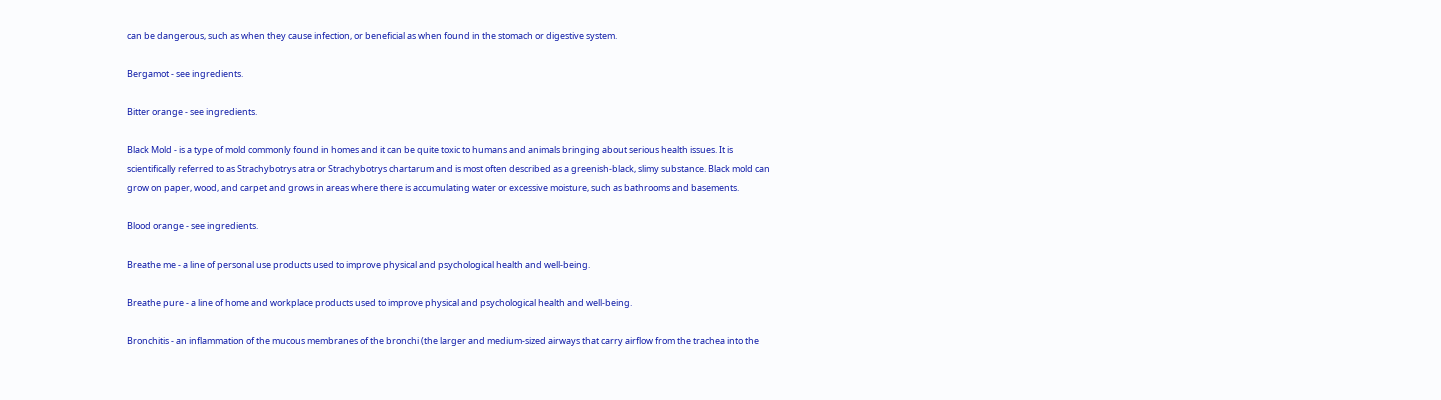can be dangerous, such as when they cause infection, or beneficial as when found in the stomach or digestive system.

Bergamot - see ingredients.

Bitter orange - see ingredients.

Black Mold - is a type of mold commonly found in homes and it can be quite toxic to humans and animals bringing about serious health issues. It is scientifically referred to as Strachybotrys atra or Strachybotrys chartarum and is most often described as a greenish-black, slimy substance. Black mold can grow on paper, wood, and carpet and grows in areas where there is accumulating water or excessive moisture, such as bathrooms and basements.

Blood orange - see ingredients.

Breathe me - a line of personal use products used to improve physical and psychological health and well-being.

Breathe pure - a line of home and workplace products used to improve physical and psychological health and well-being.

Bronchitis - an inflammation of the mucous membranes of the bronchi (the larger and medium-sized airways that carry airflow from the trachea into the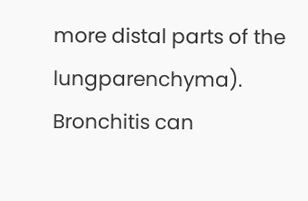more distal parts of the lungparenchyma). Bronchitis can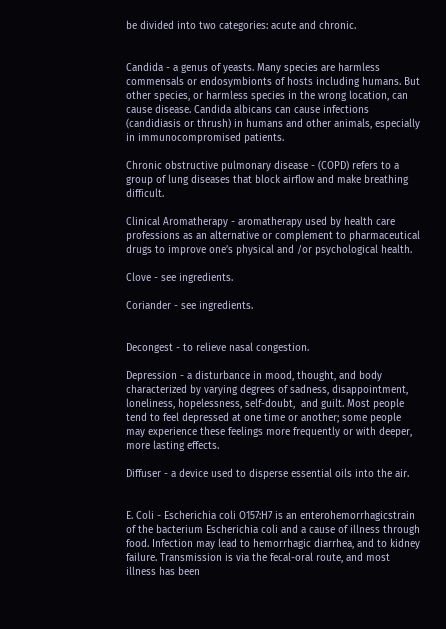be divided into two categories: acute and chronic.


Candida - a genus of yeasts. Many species are harmless commensals or endosymbionts of hosts including humans. But other species, or harmless species in the wrong location, can cause disease. Candida albicans can cause infections (candidiasis or thrush) in humans and other animals, especially in immunocompromised patients.

Chronic obstructive pulmonary disease - (COPD) refers to a group of lung diseases that block airflow and make breathing difficult.

Clinical Aromatherapy - aromatherapy used by health care professions as an alternative or complement to pharmaceutical drugs to improve one’s physical and /or psychological health.

Clove - see ingredients.

Coriander - see ingredients.


Decongest - to relieve nasal congestion.

Depression - a disturbance in mood, thought, and body characterized by varying degrees of sadness, disappointment, loneliness, hopelessness, self-doubt,  and guilt. Most people tend to feel depressed at one time or another; some people may experience these feelings more frequently or with deeper, more lasting effects.

Diffuser - a device used to disperse essential oils into the air.


E. Coli - Escherichia coli O157:H7 is an enterohemorrhagicstrain of the bacterium Escherichia coli and a cause of illness through food. Infection may lead to hemorrhagic diarrhea, and to kidney failure. Transmission is via the fecal-oral route, and most illness has been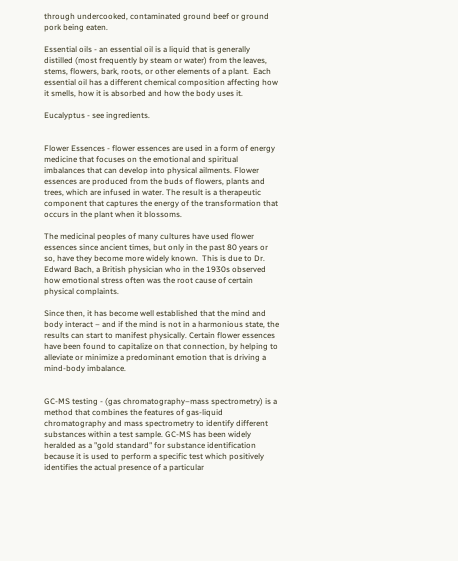through undercooked, contaminated ground beef or ground pork being eaten.

Essential oils - an essential oil is a liquid that is generally distilled (most frequently by steam or water) from the leaves, stems, flowers, bark, roots, or other elements of a plant.  Each essential oil has a different chemical composition affecting how it smells, how it is absorbed and how the body uses it.

Eucalyptus - see ingredients.


Flower Essences - flower essences are used in a form of energy medicine that focuses on the emotional and spiritual imbalances that can develop into physical ailments. Flower essences are produced from the buds of flowers, plants and trees, which are infused in water. The result is a therapeutic component that captures the energy of the transformation that occurs in the plant when it blossoms.

The medicinal peoples of many cultures have used flower essences since ancient times, but only in the past 80 years or so, have they become more widely known.  This is due to Dr. Edward Bach, a British physician who in the 1930s observed how emotional stress often was the root cause of certain physical complaints.

Since then, it has become well established that the mind and body interact – and if the mind is not in a harmonious state, the results can start to manifest physically. Certain flower essences have been found to capitalize on that connection, by helping to alleviate or minimize a predominant emotion that is driving a mind-body imbalance.


GC-MS testing - (gas chromatography–mass spectrometry) is a method that combines the features of gas-liquid chromatography and mass spectrometry to identify different substances within a test sample. GC-MS has been widely heralded as a "gold standard" for substance identification because it is used to perform a specific test which positively identifies the actual presence of a particular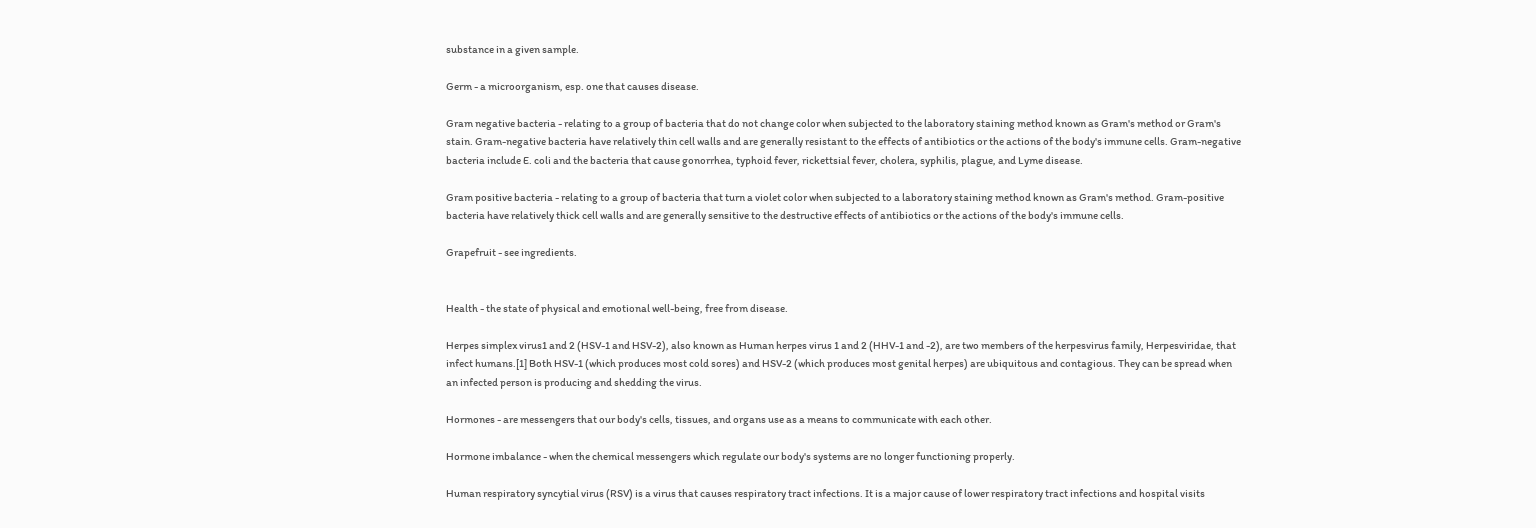substance in a given sample.

Germ - a microorganism, esp. one that causes disease.

Gram negative bacteria - relating to a group of bacteria that do not change color when subjected to the laboratory staining method known as Gram's method or Gram's stain. Gram-negative bacteria have relatively thin cell walls and are generally resistant to the effects of antibiotics or the actions of the body's immune cells. Gram-negative bacteria include E. coli and the bacteria that cause gonorrhea, typhoid fever, rickettsial fever, cholera, syphilis, plague, and Lyme disease.

Gram positive bacteria - relating to a group of bacteria that turn a violet color when subjected to a laboratory staining method known as Gram's method. Gram-positive bacteria have relatively thick cell walls and are generally sensitive to the destructive effects of antibiotics or the actions of the body's immune cells.

Grapefruit - see ingredients.


Health - the state of physical and emotional well-being, free from disease.

Herpes simplex virus1 and 2 (HSV-1 and HSV-2), also known as Human herpes virus 1 and 2 (HHV-1 and -2), are two members of the herpesvirus family, Herpesviridae, that infect humans.[1] Both HSV-1 (which produces most cold sores) and HSV-2 (which produces most genital herpes) are ubiquitous and contagious. They can be spread when an infected person is producing and shedding the virus.

Hormones - are messengers that our body's cells, tissues, and organs use as a means to communicate with each other.

Hormone imbalance - when the chemical messengers which regulate our body's systems are no longer functioning properly.

Human respiratory syncytial virus (RSV) is a virus that causes respiratory tract infections. It is a major cause of lower respiratory tract infections and hospital visits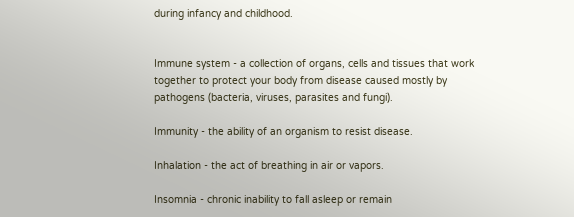during infancy and childhood.


Immune system - a collection of organs, cells and tissues that work together to protect your body from disease caused mostly by pathogens (bacteria, viruses, parasites and fungi).

Immunity - the ability of an organism to resist disease.

Inhalation - the act of breathing in air or vapors.

Insomnia - chronic inability to fall asleep or remain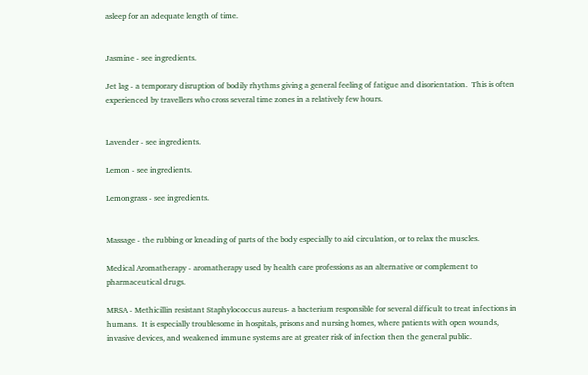asleep for an adequate length of time.


Jasmine - see ingredients.

Jet lag - a temporary disruption of bodily rhythms giving a general feeling of fatigue and disorientation.  This is often experienced by travellers who cross several time zones in a relatively few hours.


Lavender - see ingredients.

Lemon - see ingredients.

Lemongrass - see ingredients.


Massage - the rubbing or kneading of parts of the body especially to aid circulation, or to relax the muscles.

Medical Aromatherapy - aromatherapy used by health care professions as an alternative or complement to pharmaceutical drugs.

MRSA - Methicillin resistant Staphylococcus aureus- a bacterium responsible for several difficult to treat infections in humans.  It is especially troublesome in hospitals, prisons and nursing homes, where patients with open wounds, invasive devices, and weakened immune systems are at greater risk of infection then the general public.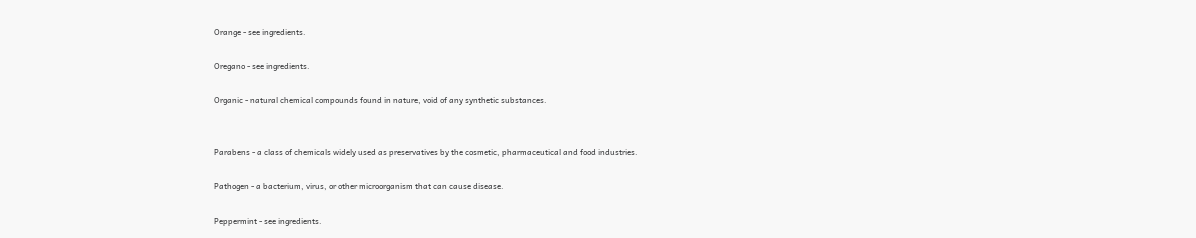Orange - see ingredients.

Oregano - see ingredients.

Organic - natural chemical compounds found in nature, void of any synthetic substances.


Parabens - a class of chemicals widely used as preservatives by the cosmetic, pharmaceutical and food industries.

Pathogen - a bacterium, virus, or other microorganism that can cause disease.

Peppermint - see ingredients.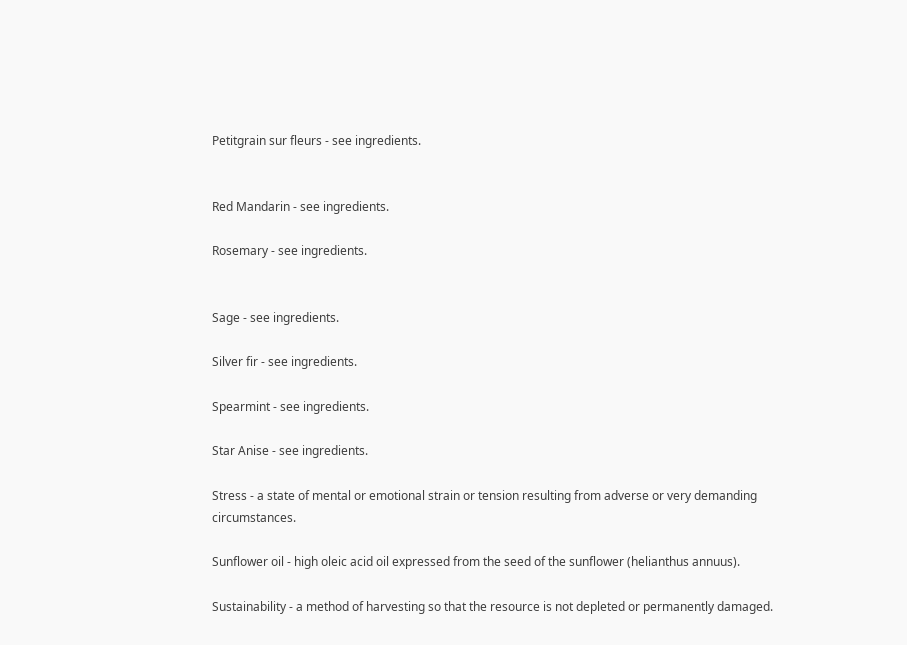Petitgrain sur fleurs - see ingredients.


Red Mandarin - see ingredients.

Rosemary - see ingredients.


Sage - see ingredients.

Silver fir - see ingredients.

Spearmint - see ingredients.

Star Anise - see ingredients.

Stress - a state of mental or emotional strain or tension resulting from adverse or very demanding circumstances.

Sunflower oil - high oleic acid oil expressed from the seed of the sunflower (helianthus annuus).

Sustainability - a method of harvesting so that the resource is not depleted or permanently damaged.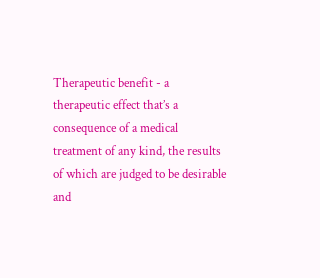Therapeutic benefit - a therapeutic effect that’s a consequence of a medical treatment of any kind, the results of which are judged to be desirable and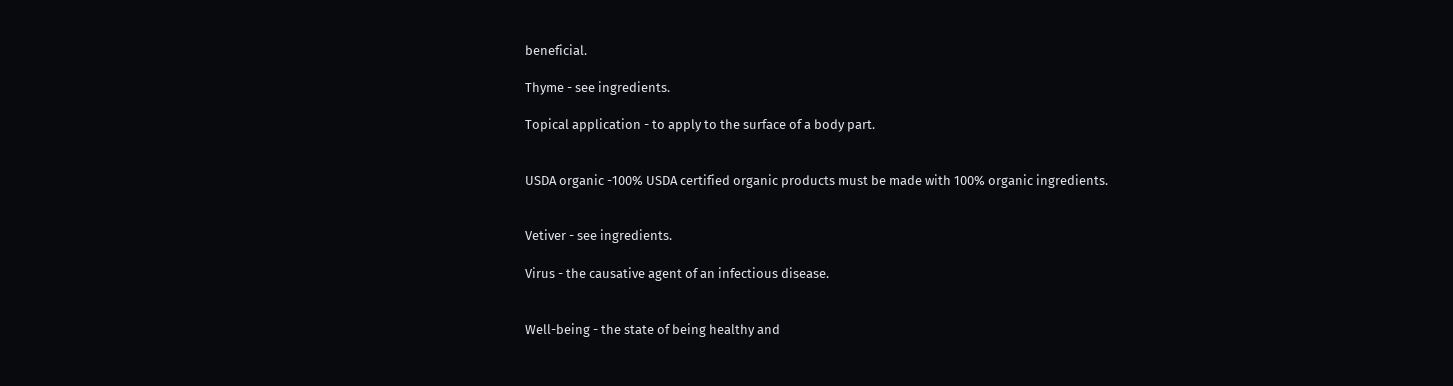beneficial.

Thyme - see ingredients.

Topical application - to apply to the surface of a body part.


USDA organic -100% USDA certified organic products must be made with 100% organic ingredients.


Vetiver - see ingredients.

Virus - the causative agent of an infectious disease.


Well-being - the state of being healthy and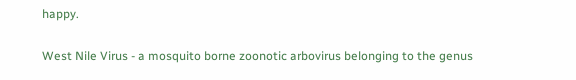happy.

West Nile Virus - a mosquito borne zoonotic arbovirus belonging to the genus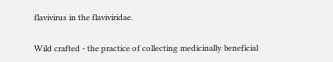flavivirus in the flaviviridae.

Wild crafted - the practice of collecting medicinally beneficial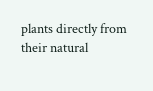plants directly from their natural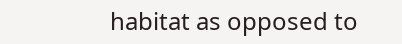habitat as opposed to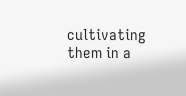cultivating them in a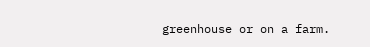greenhouse or on a farm.